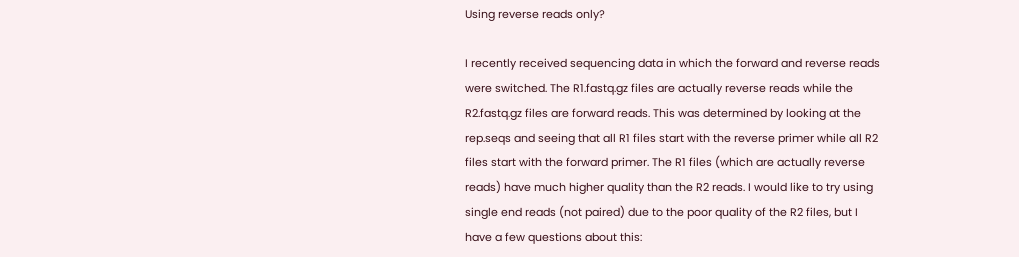Using reverse reads only?

I recently received sequencing data in which the forward and reverse reads were switched. The R1.fastq.gz files are actually reverse reads while the R2.fastq.gz files are forward reads. This was determined by looking at the rep.seqs and seeing that all R1 files start with the reverse primer while all R2 files start with the forward primer. The R1 files (which are actually reverse reads) have much higher quality than the R2 reads. I would like to try using single end reads (not paired) due to the poor quality of the R2 files, but I have a few questions about this: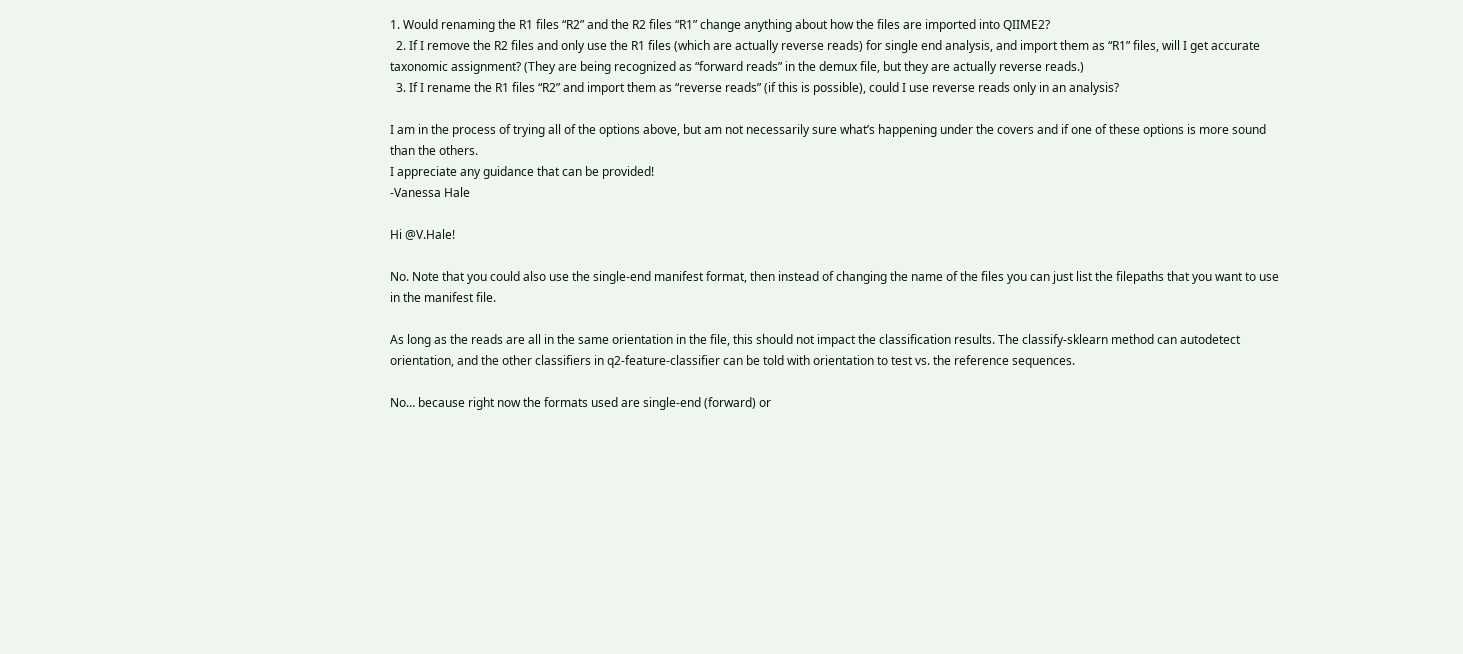1. Would renaming the R1 files “R2” and the R2 files “R1” change anything about how the files are imported into QIIME2?
  2. If I remove the R2 files and only use the R1 files (which are actually reverse reads) for single end analysis, and import them as “R1” files, will I get accurate taxonomic assignment? (They are being recognized as “forward reads” in the demux file, but they are actually reverse reads.)
  3. If I rename the R1 files “R2” and import them as “reverse reads” (if this is possible), could I use reverse reads only in an analysis?

I am in the process of trying all of the options above, but am not necessarily sure what’s happening under the covers and if one of these options is more sound than the others.
I appreciate any guidance that can be provided!
-Vanessa Hale

Hi @V.Hale!

No. Note that you could also use the single-end manifest format, then instead of changing the name of the files you can just list the filepaths that you want to use in the manifest file.

As long as the reads are all in the same orientation in the file, this should not impact the classification results. The classify-sklearn method can autodetect orientation, and the other classifiers in q2-feature-classifier can be told with orientation to test vs. the reference sequences.

No… because right now the formats used are single-end (forward) or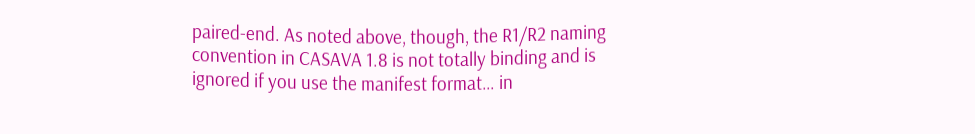paired-end. As noted above, though, the R1/R2 naming convention in CASAVA 1.8 is not totally binding and is ignored if you use the manifest format… in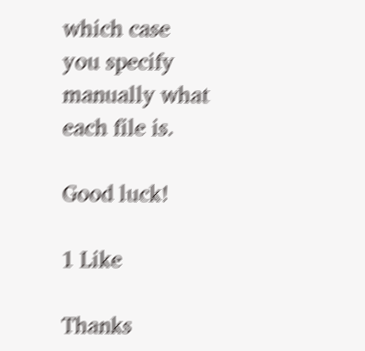which case you specify manually what each file is.

Good luck!

1 Like

Thanks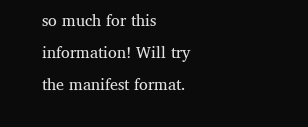so much for this information! Will try the manifest format.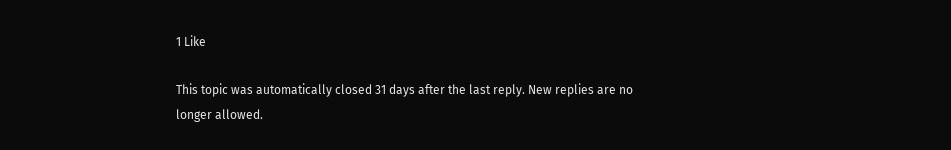1 Like

This topic was automatically closed 31 days after the last reply. New replies are no longer allowed.